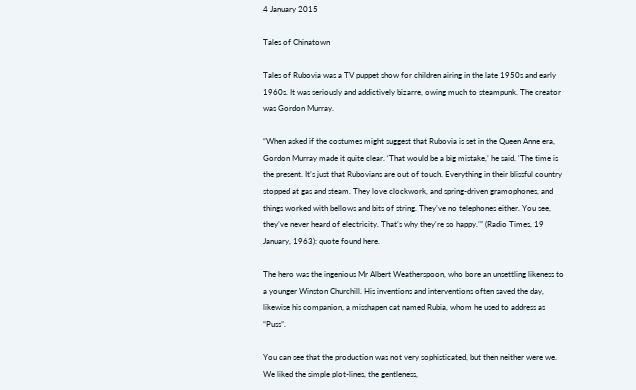4 January 2015

Tales of Chinatown

Tales of Rubovia was a TV puppet show for children airing in the late 1950s and early 1960s. It was seriously and addictively bizarre, owing much to steampunk. The creator was Gordon Murray.

“When asked if the costumes might suggest that Rubovia is set in the Queen Anne era, Gordon Murray made it quite clear. ‘That would be a big mistake,’ he said. ‘The time is the present. It’s just that Rubovians are out of touch. Everything in their blissful country stopped at gas and steam. They love clockwork, and spring-driven gramophones, and things worked with bellows and bits of string. They’ve no telephones either. You see, they’ve never heard of electricity. That’s why they're so happy.’” (Radio Times, 19 January, 1963): quote found here.

The hero was the ingenious Mr Albert Weatherspoon, who bore an unsettling likeness to a younger Winston Churchill. His inventions and interventions often saved the day, likewise his companion, a misshapen cat named Rubia, whom he used to address as “Puss”.

You can see that the production was not very sophisticated, but then neither were we. We liked the simple plot-lines, the gentleness,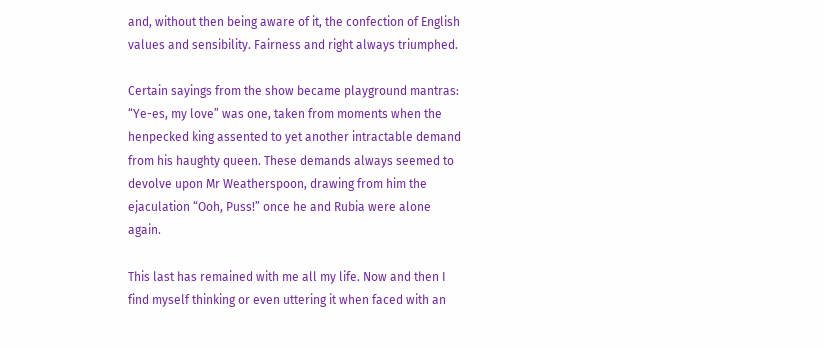and, without then being aware of it, the confection of English values and sensibility. Fairness and right always triumphed.

Certain sayings from the show became playground mantras: “Ye-es, my love” was one, taken from moments when the henpecked king assented to yet another intractable demand from his haughty queen. These demands always seemed to devolve upon Mr Weatherspoon, drawing from him the ejaculation “Ooh, Puss!” once he and Rubia were alone again.

This last has remained with me all my life. Now and then I find myself thinking or even uttering it when faced with an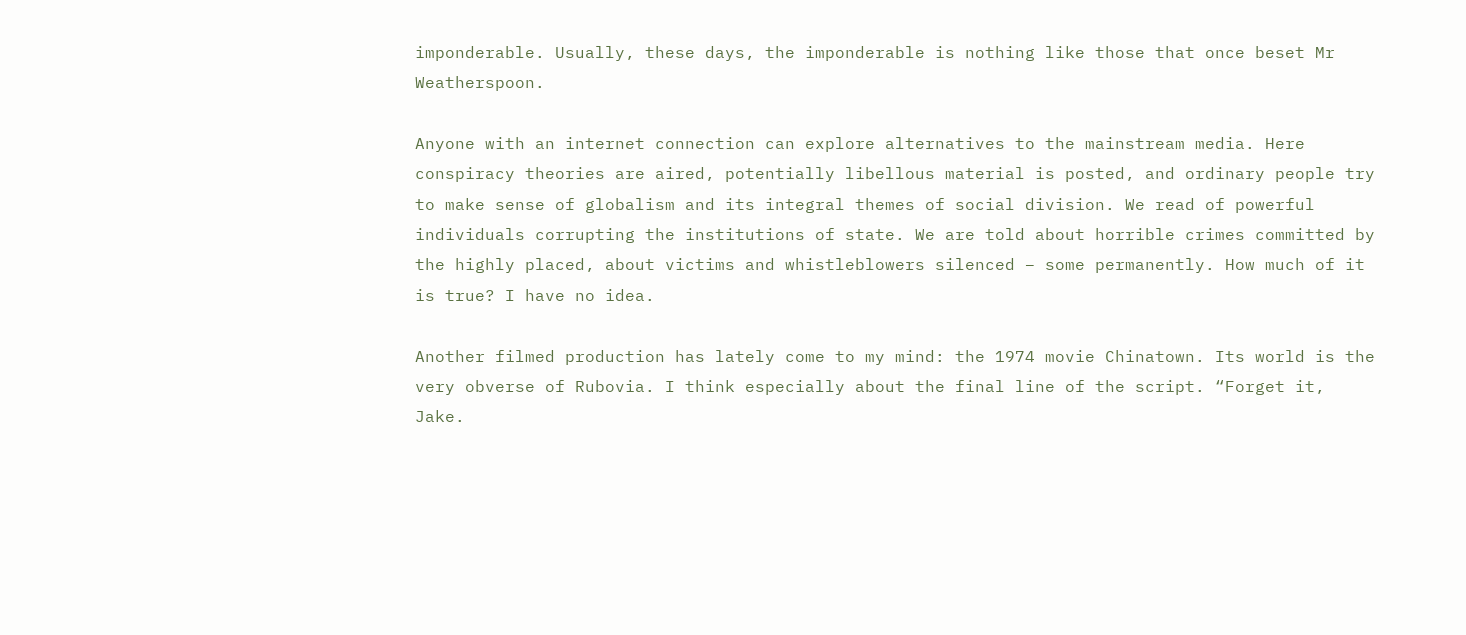imponderable. Usually, these days, the imponderable is nothing like those that once beset Mr Weatherspoon.

Anyone with an internet connection can explore alternatives to the mainstream media. Here conspiracy theories are aired, potentially libellous material is posted, and ordinary people try to make sense of globalism and its integral themes of social division. We read of powerful individuals corrupting the institutions of state. We are told about horrible crimes committed by the highly placed, about victims and whistleblowers silenced – some permanently. How much of it is true? I have no idea.

Another filmed production has lately come to my mind: the 1974 movie Chinatown. Its world is the very obverse of Rubovia. I think especially about the final line of the script. “Forget it, Jake.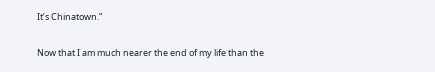It’s Chinatown.”

Now that I am much nearer the end of my life than the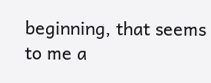beginning, that seems to me a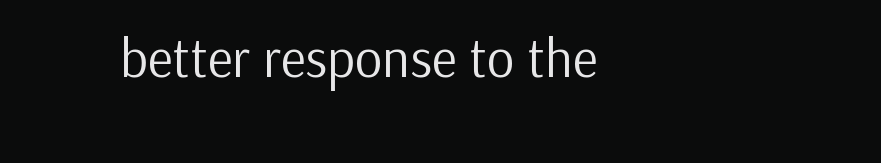better response to the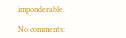imponderable.

No comments: